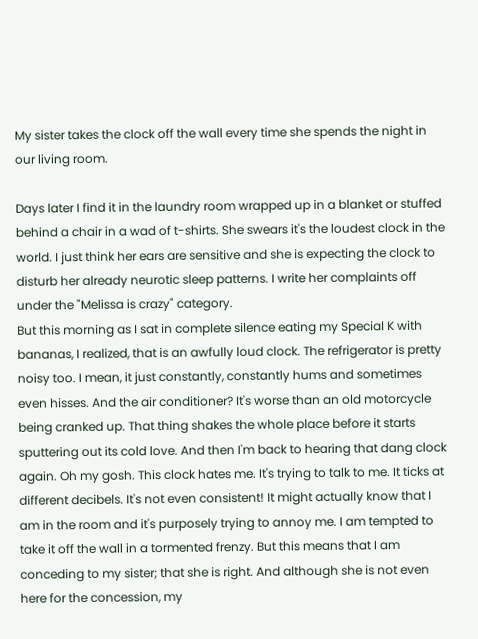My sister takes the clock off the wall every time she spends the night in our living room.

Days later I find it in the laundry room wrapped up in a blanket or stuffed behind a chair in a wad of t-shirts. She swears it's the loudest clock in the world. I just think her ears are sensitive and she is expecting the clock to disturb her already neurotic sleep patterns. I write her complaints off under the "Melissa is crazy" category.
But this morning as I sat in complete silence eating my Special K with bananas, I realized, that is an awfully loud clock. The refrigerator is pretty noisy too. I mean, it just constantly, constantly hums and sometimes even hisses. And the air conditioner? It's worse than an old motorcycle being cranked up. That thing shakes the whole place before it starts sputtering out its cold love. And then I'm back to hearing that dang clock again. Oh my gosh. This clock hates me. It's trying to talk to me. It ticks at different decibels. It's not even consistent! It might actually know that I am in the room and it's purposely trying to annoy me. I am tempted to take it off the wall in a tormented frenzy. But this means that I am conceding to my sister; that she is right. And although she is not even here for the concession, my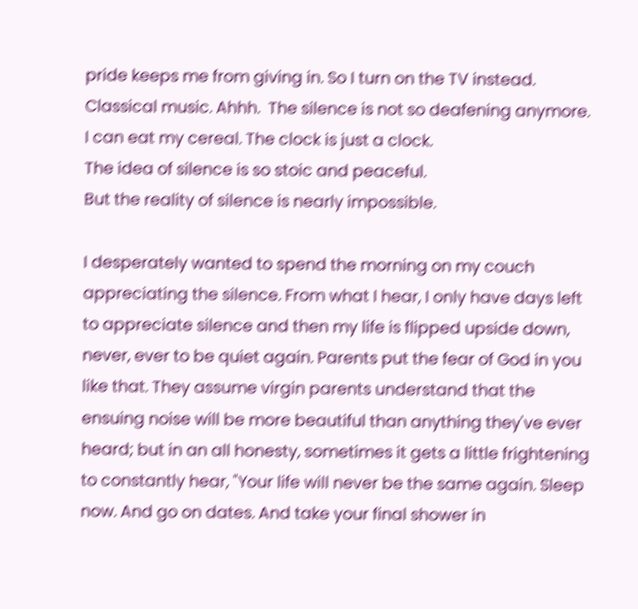pride keeps me from giving in. So I turn on the TV instead. Classical music. Ahhh.  The silence is not so deafening anymore. I can eat my cereal. The clock is just a clock.
The idea of silence is so stoic and peaceful.
But the reality of silence is nearly impossible.

I desperately wanted to spend the morning on my couch appreciating the silence. From what I hear, I only have days left to appreciate silence and then my life is flipped upside down, never, ever to be quiet again. Parents put the fear of God in you like that. They assume virgin parents understand that the ensuing noise will be more beautiful than anything they've ever heard; but in an all honesty, sometimes it gets a little frightening to constantly hear, "Your life will never be the same again. Sleep now. And go on dates. And take your final shower in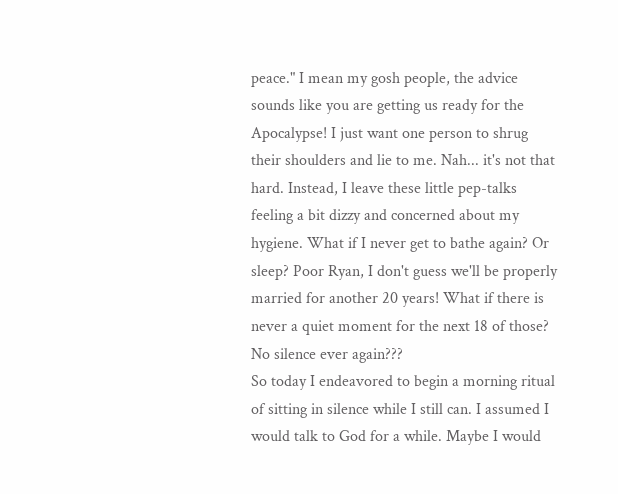peace." I mean my gosh people, the advice sounds like you are getting us ready for the Apocalypse! I just want one person to shrug their shoulders and lie to me. Nah... it's not that hard. Instead, I leave these little pep-talks feeling a bit dizzy and concerned about my hygiene. What if I never get to bathe again? Or sleep? Poor Ryan, I don't guess we'll be properly married for another 20 years! What if there is never a quiet moment for the next 18 of those? No silence ever again???
So today I endeavored to begin a morning ritual of sitting in silence while I still can. I assumed I would talk to God for a while. Maybe I would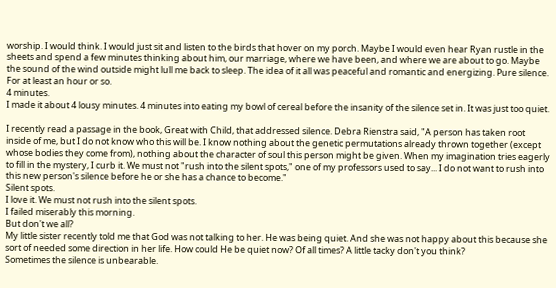worship. I would think. I would just sit and listen to the birds that hover on my porch. Maybe I would even hear Ryan rustle in the sheets and spend a few minutes thinking about him, our marriage, where we have been, and where we are about to go. Maybe the sound of the wind outside might lull me back to sleep. The idea of it all was peaceful and romantic and energizing. Pure silence. For at least an hour or so.
4 minutes.
I made it about 4 lousy minutes. 4 minutes into eating my bowl of cereal before the insanity of the silence set in. It was just too quiet.

I recently read a passage in the book, Great with Child, that addressed silence. Debra Rienstra said, "A person has taken root inside of me, but I do not know who this will be. I know nothing about the genetic permutations already thrown together (except whose bodies they come from), nothing about the character of soul this person might be given. When my imagination tries eagerly to fill in the mystery, I curb it. We must not "rush into the silent spots," one of my professors used to say... I do not want to rush into this new person's silence before he or she has a chance to become."
Silent spots.
I love it. We must not rush into the silent spots.
I failed miserably this morning.
But don't we all?
My little sister recently told me that God was not talking to her. He was being quiet. And she was not happy about this because she sort of needed some direction in her life. How could He be quiet now? Of all times? A little tacky don't you think?
Sometimes the silence is unbearable.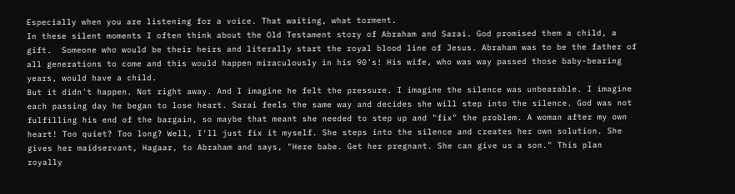Especially when you are listening for a voice. That waiting, what torment.
In these silent moments I often think about the Old Testament story of Abraham and Sarai. God promised them a child, a gift.  Someone who would be their heirs and literally start the royal blood line of Jesus. Abraham was to be the father of all generations to come and this would happen miraculously in his 90's! His wife, who was way passed those baby-bearing years, would have a child.
But it didn't happen. Not right away. And I imagine he felt the pressure. I imagine the silence was unbearable. I imagine each passing day he began to lose heart. Sarai feels the same way and decides she will step into the silence. God was not fulfilling his end of the bargain, so maybe that meant she needed to step up and "fix" the problem. A woman after my own heart! Too quiet? Too long? Well, I'll just fix it myself. She steps into the silence and creates her own solution. She gives her maidservant, Hagaar, to Abraham and says, "Here babe. Get her pregnant. She can give us a son." This plan royally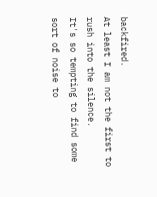backfired.
At least I am not the first to rush into the silence.
It's so tempting to find some sort of noise to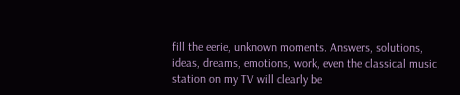fill the eerie, unknown moments. Answers, solutions, ideas, dreams, emotions, work, even the classical music station on my TV will clearly be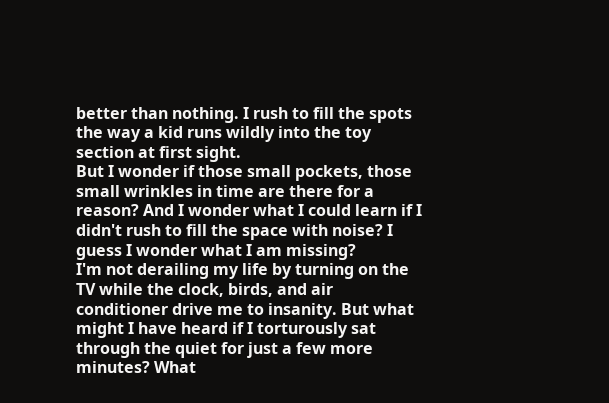better than nothing. I rush to fill the spots the way a kid runs wildly into the toy section at first sight.
But I wonder if those small pockets, those small wrinkles in time are there for a reason? And I wonder what I could learn if I didn't rush to fill the space with noise? I guess I wonder what I am missing?
I'm not derailing my life by turning on the TV while the clock, birds, and air conditioner drive me to insanity. But what might I have heard if I torturously sat through the quiet for just a few more minutes? What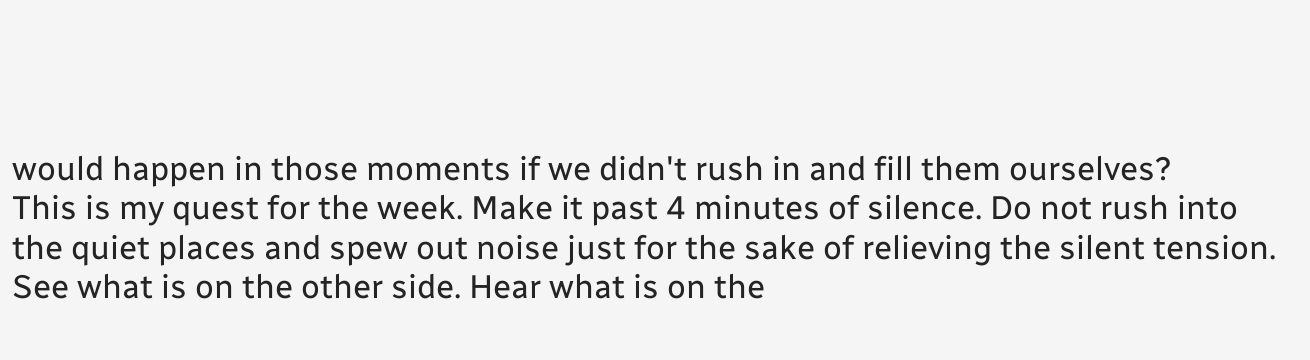would happen in those moments if we didn't rush in and fill them ourselves?
This is my quest for the week. Make it past 4 minutes of silence. Do not rush into the quiet places and spew out noise just for the sake of relieving the silent tension. See what is on the other side. Hear what is on the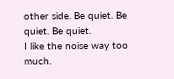other side. Be quiet. Be quiet. Be quiet.
I like the noise way too much.